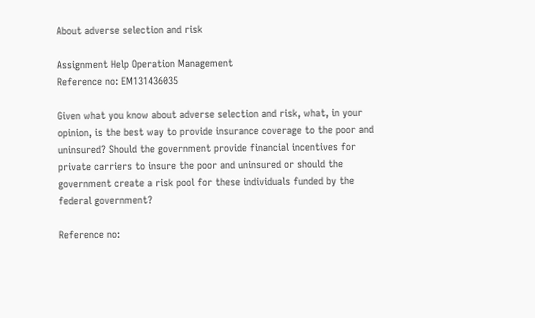About adverse selection and risk

Assignment Help Operation Management
Reference no: EM131436035

Given what you know about adverse selection and risk, what, in your opinion, is the best way to provide insurance coverage to the poor and uninsured? Should the government provide financial incentives for private carriers to insure the poor and uninsured or should the government create a risk pool for these individuals funded by the federal government?

Reference no: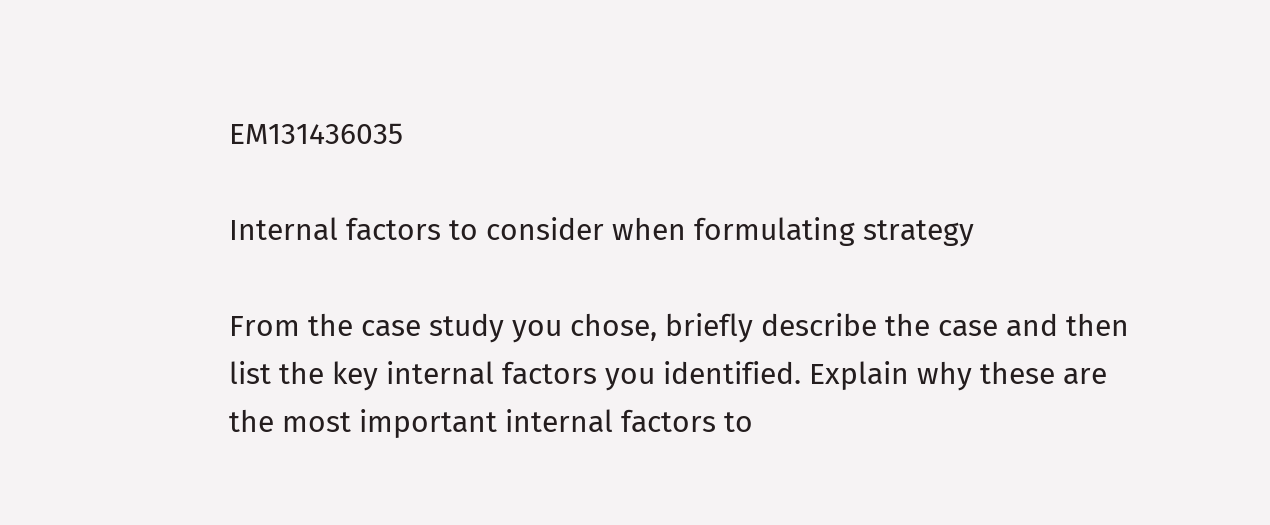EM131436035

Internal factors to consider when formulating strategy

From the case study you chose, briefly describe the case and then list the key internal factors you identified. Explain why these are the most important internal factors to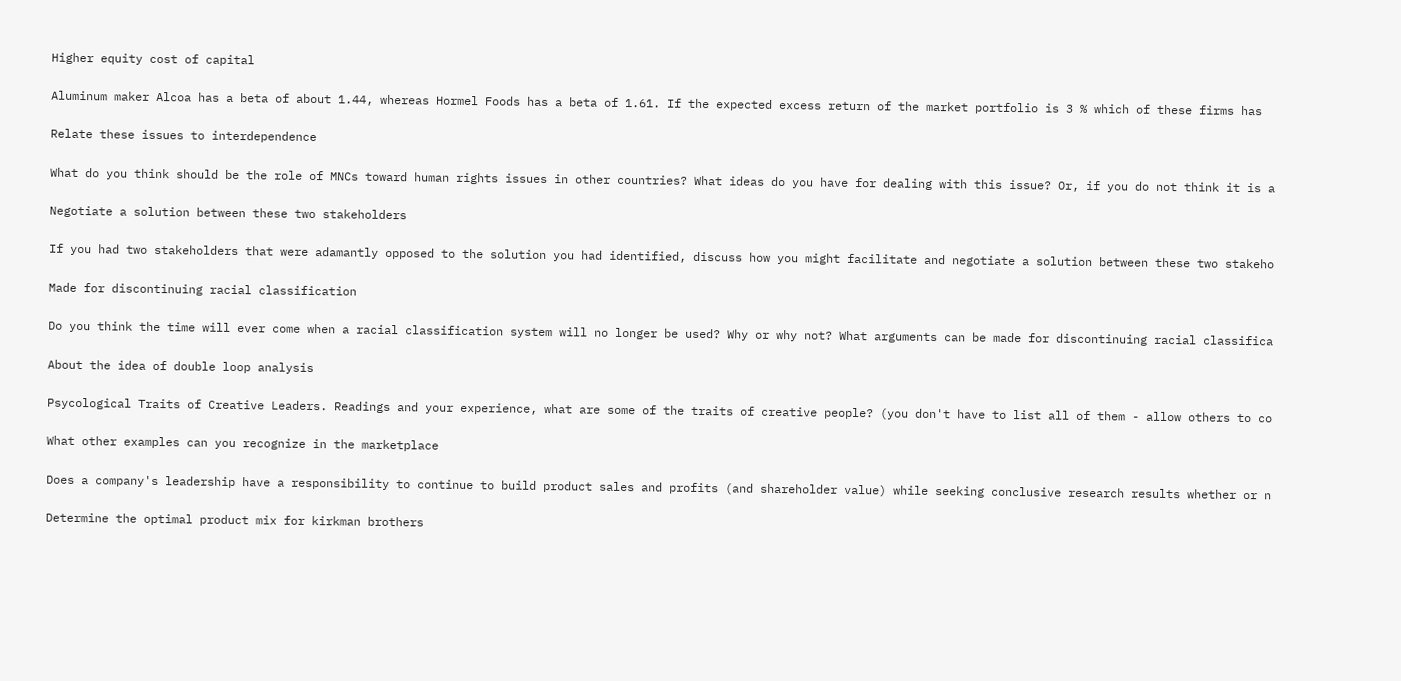Higher equity cost of capital

Aluminum maker Alcoa has a beta of about 1.44, whereas Hormel Foods has a beta of 1.61. If the expected excess return of the market portfolio is 3 % which of these firms has

Relate these issues to interdependence

What do you think should be the role of MNCs toward human rights issues in other countries? What ideas do you have for dealing with this issue? Or, if you do not think it is a

Negotiate a solution between these two stakeholders

If you had two stakeholders that were adamantly opposed to the solution you had identified, discuss how you might facilitate and negotiate a solution between these two stakeho

Made for discontinuing racial classification

Do you think the time will ever come when a racial classification system will no longer be used? Why or why not? What arguments can be made for discontinuing racial classifica

About the idea of double loop analysis

Psycological Traits of Creative Leaders. Readings and your experience, what are some of the traits of creative people? (you don't have to list all of them - allow others to co

What other examples can you recognize in the marketplace

Does a company's leadership have a responsibility to continue to build product sales and profits (and shareholder value) while seeking conclusive research results whether or n

Determine the optimal product mix for kirkman brothers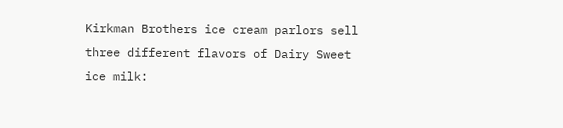Kirkman Brothers ice cream parlors sell three different flavors of Dairy Sweet ice milk: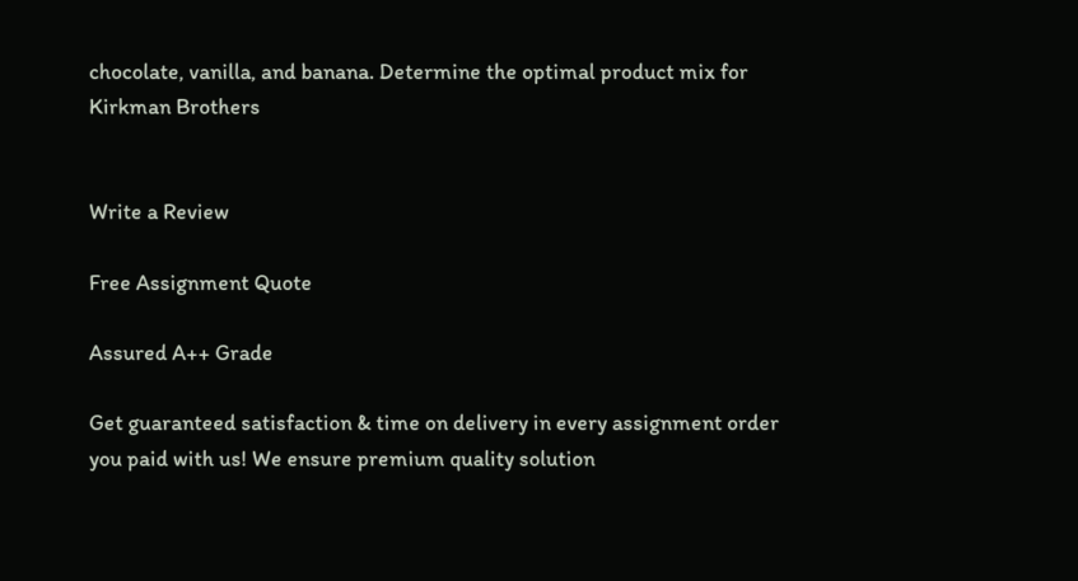chocolate, vanilla, and banana. Determine the optimal product mix for Kirkman Brothers


Write a Review

Free Assignment Quote

Assured A++ Grade

Get guaranteed satisfaction & time on delivery in every assignment order you paid with us! We ensure premium quality solution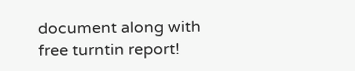document along with free turntin report!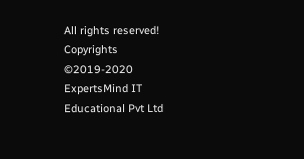All rights reserved! Copyrights ©2019-2020 ExpertsMind IT Educational Pvt Ltd